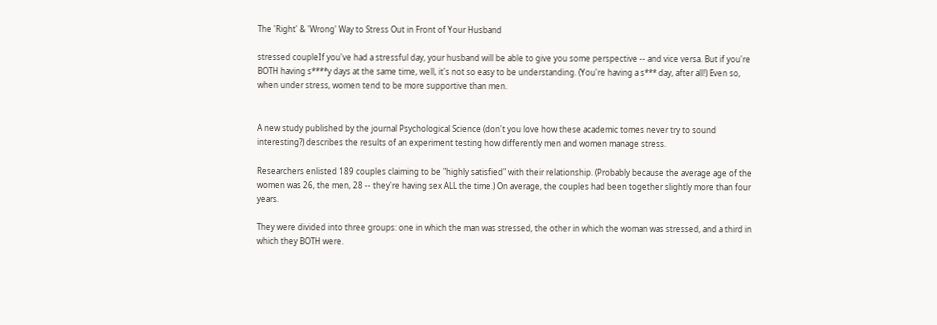The 'Right' & 'Wrong' Way to Stress Out in Front of Your Husband

stressed coupleIf you've had a stressful day, your husband will be able to give you some perspective -- and vice versa. But if you're BOTH having s****y days at the same time, well, it's not so easy to be understanding. (You're having a s*** day, after all!) Even so, when under stress, women tend to be more supportive than men.


A new study published by the journal Psychological Science (don't you love how these academic tomes never try to sound interesting?) describes the results of an experiment testing how differently men and women manage stress.

Researchers enlisted 189 couples claiming to be "highly satisfied" with their relationship. (Probably because the average age of the women was 26, the men, 28 -- they're having sex ALL the time.) On average, the couples had been together slightly more than four years.

They were divided into three groups: one in which the man was stressed, the other in which the woman was stressed, and a third in which they BOTH were.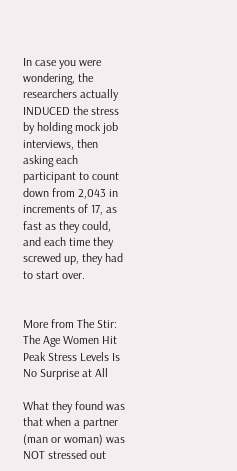In case you were wondering, the researchers actually INDUCED the stress by holding mock job interviews, then asking each participant to count down from 2,043 in increments of 17, as fast as they could, and each time they screwed up, they had to start over.


More from The Stir: The Age Women Hit Peak Stress Levels Is No Surprise at All

What they found was that when a partner (man or woman) was NOT stressed out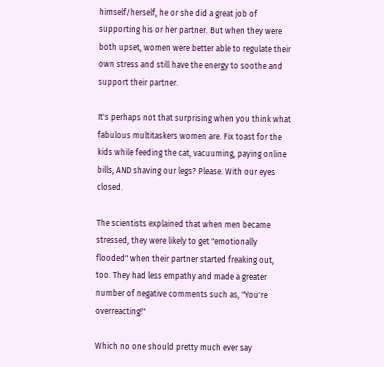himself/herself, he or she did a great job of supporting his or her partner. But when they were both upset, women were better able to regulate their own stress and still have the energy to soothe and support their partner.

It's perhaps not that surprising when you think what fabulous multitaskers women are. Fix toast for the kids while feeding the cat, vacuuming, paying online bills, AND shaving our legs? Please. With our eyes closed.

The scientists explained that when men became stressed, they were likely to get "emotionally flooded" when their partner started freaking out, too. They had less empathy and made a greater number of negative comments such as, "You're overreacting!"

Which no one should pretty much ever say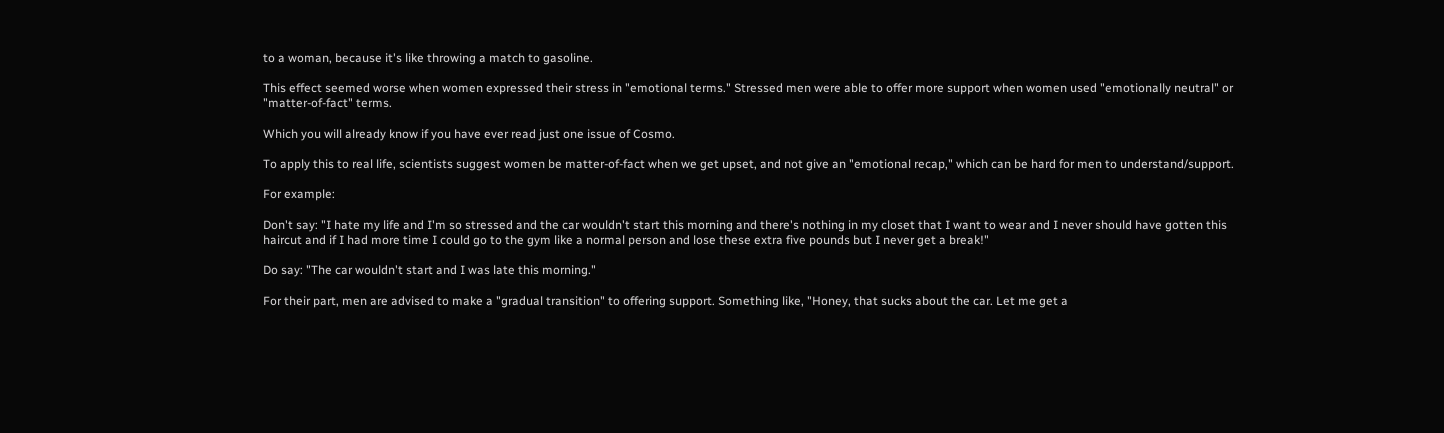to a woman, because it's like throwing a match to gasoline.

This effect seemed worse when women expressed their stress in "emotional terms." Stressed men were able to offer more support when women used "emotionally neutral" or "matter-of-fact" terms.

Which you will already know if you have ever read just one issue of Cosmo.

To apply this to real life, scientists suggest women be matter-of-fact when we get upset, and not give an "emotional recap," which can be hard for men to understand/support.

For example:

Don't say: "I hate my life and I'm so stressed and the car wouldn't start this morning and there's nothing in my closet that I want to wear and I never should have gotten this haircut and if I had more time I could go to the gym like a normal person and lose these extra five pounds but I never get a break!"

Do say: "The car wouldn't start and I was late this morning."

For their part, men are advised to make a "gradual transition" to offering support. Something like, "Honey, that sucks about the car. Let me get a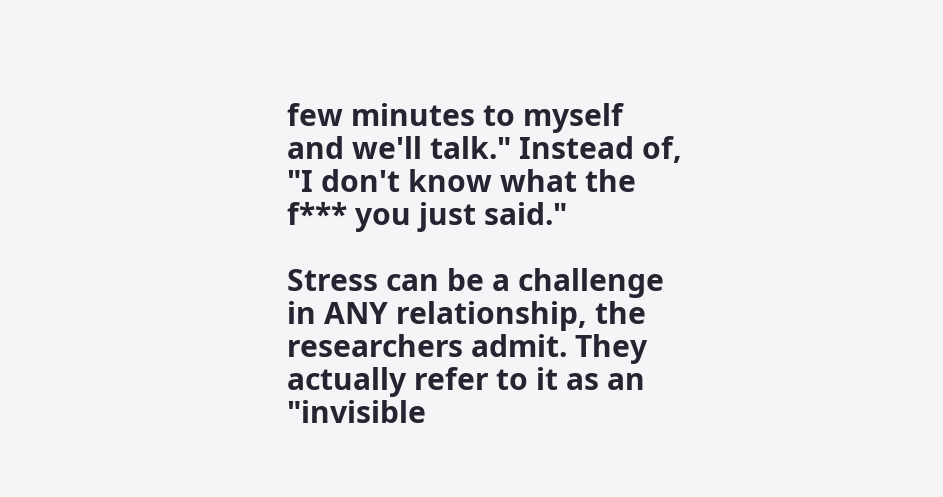few minutes to myself and we'll talk." Instead of, "I don't know what the f*** you just said."

Stress can be a challenge in ANY relationship, the researchers admit. They actually refer to it as an "invisible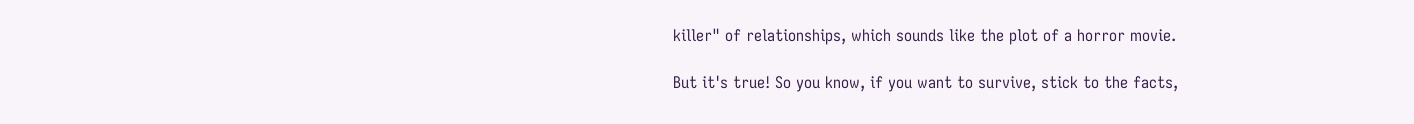killer" of relationships, which sounds like the plot of a horror movie.

But it's true! So you know, if you want to survive, stick to the facts,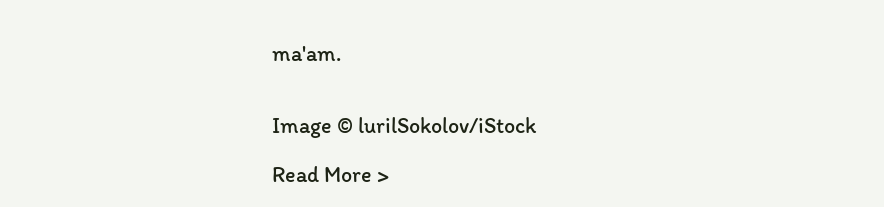ma'am.


Image © lurilSokolov/iStock

Read More >